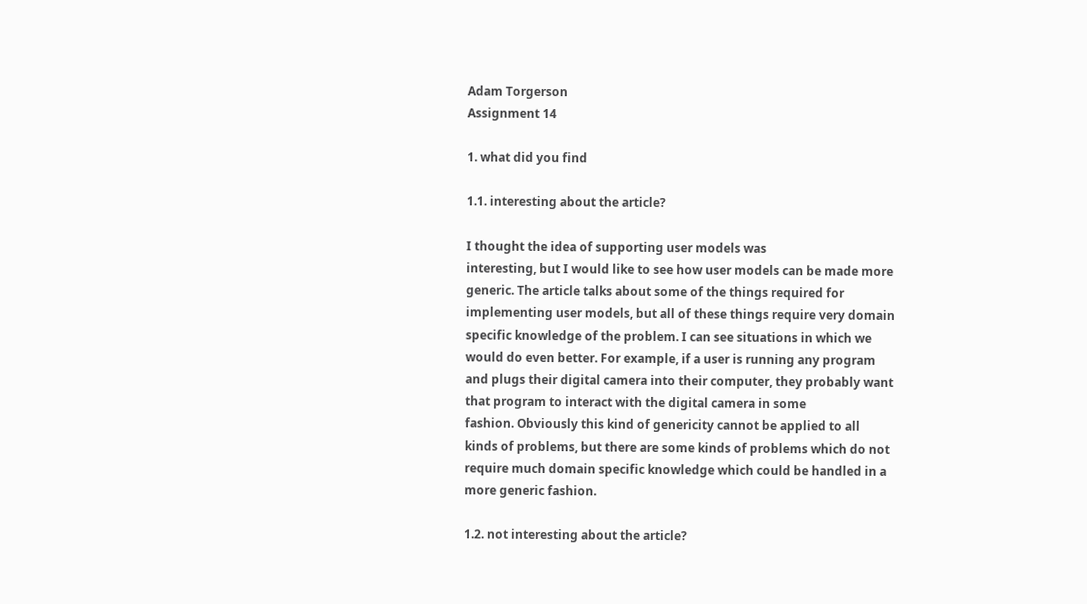Adam Torgerson
Assignment 14

1. what did you find

1.1. interesting about the article?

I thought the idea of supporting user models was
interesting, but I would like to see how user models can be made more
generic. The article talks about some of the things required for
implementing user models, but all of these things require very domain
specific knowledge of the problem. I can see situations in which we
would do even better. For example, if a user is running any program
and plugs their digital camera into their computer, they probably want
that program to interact with the digital camera in some
fashion. Obviously this kind of genericity cannot be applied to all
kinds of problems, but there are some kinds of problems which do not
require much domain specific knowledge which could be handled in a
more generic fashion.

1.2. not interesting about the article?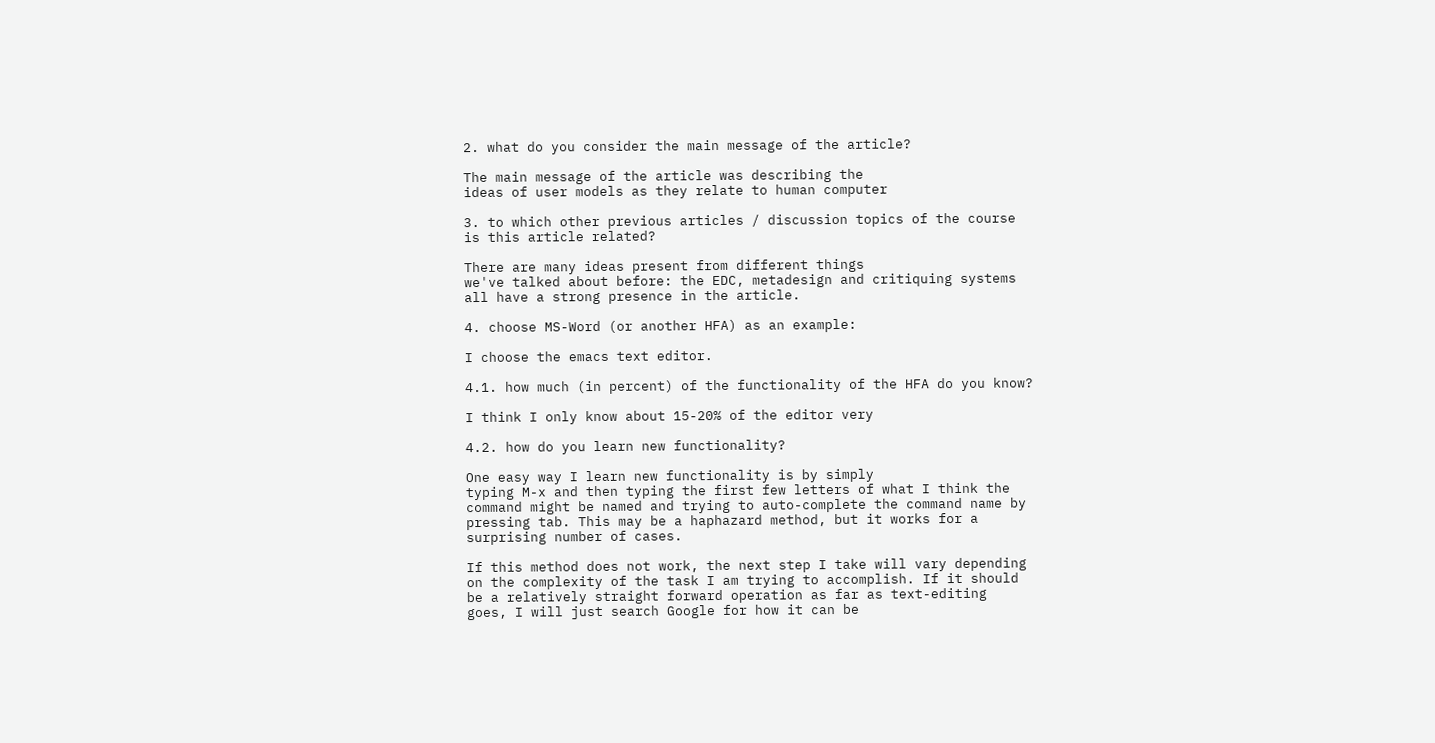2. what do you consider the main message of the article?

The main message of the article was describing the
ideas of user models as they relate to human computer

3. to which other previous articles / discussion topics of the course
is this article related?

There are many ideas present from different things
we've talked about before: the EDC, metadesign and critiquing systems
all have a strong presence in the article.

4. choose MS-Word (or another HFA) as an example:

I choose the emacs text editor.

4.1. how much (in percent) of the functionality of the HFA do you know?

I think I only know about 15-20% of the editor very

4.2. how do you learn new functionality?

One easy way I learn new functionality is by simply
typing M-x and then typing the first few letters of what I think the
command might be named and trying to auto-complete the command name by
pressing tab. This may be a haphazard method, but it works for a
surprising number of cases.

If this method does not work, the next step I take will vary depending
on the complexity of the task I am trying to accomplish. If it should
be a relatively straight forward operation as far as text-editing
goes, I will just search Google for how it can be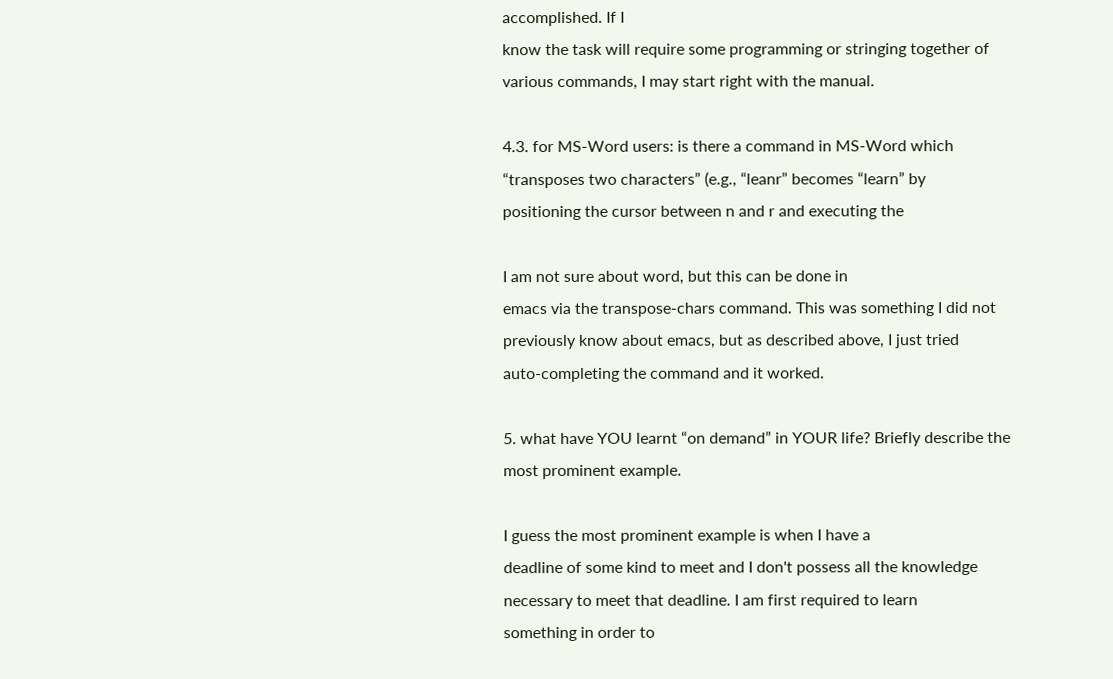accomplished. If I
know the task will require some programming or stringing together of
various commands, I may start right with the manual.

4.3. for MS-Word users: is there a command in MS-Word which
“transposes two characters” (e.g., “leanr” becomes “learn” by
positioning the cursor between n and r and executing the

I am not sure about word, but this can be done in
emacs via the transpose-chars command. This was something I did not
previously know about emacs, but as described above, I just tried
auto-completing the command and it worked.

5. what have YOU learnt “on demand” in YOUR life? Briefly describe the
most prominent example.

I guess the most prominent example is when I have a
deadline of some kind to meet and I don't possess all the knowledge
necessary to meet that deadline. I am first required to learn
something in order to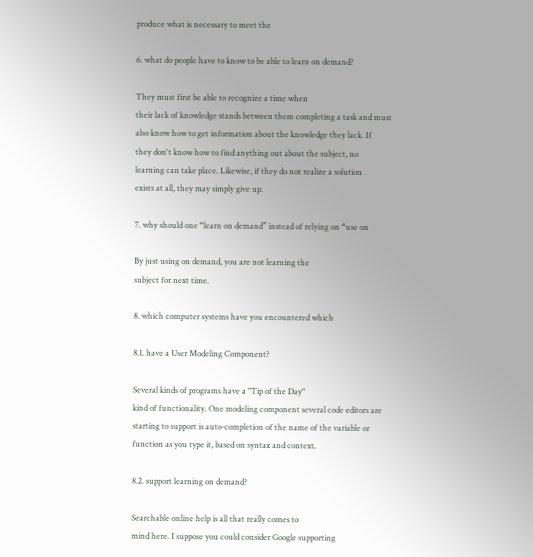produce what is necessary to meet the

6. what do people have to know to be able to learn on demand?

They must first be able to recognize a time when
their lack of knowledge stands between them completing a task and must
also know how to get information about the knowledge they lack. If
they don't know how to find anything out about the subject, no
learning can take place. Likewise, if they do not realize a solution
exists at all, they may simply give up.

7. why should one “learn on demand” instead of relying on “use on

By just using on demand, you are not learning the
subject for next time.

8. which computer systems have you encountered which

8.1. have a User Modeling Component?

Several kinds of programs have a "Tip of the Day"
kind of functionality. One modeling component several code editors are
starting to support is auto-completion of the name of the variable or
function as you type it, based on syntax and context.

8.2. support learning on demand?

Searchable online help is all that really comes to
mind here. I suppose you could consider Google supporting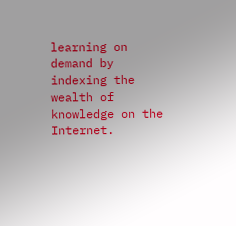learning on
demand by indexing the wealth of knowledge on the Internet.